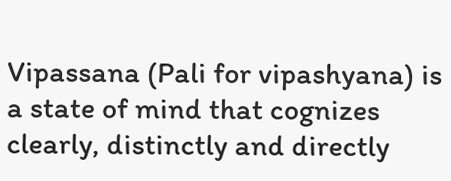Vipassana (Pali for vipashyana) is a state of mind that cognizes clearly, distinctly and directly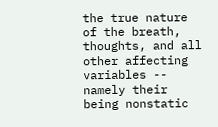the true nature of the breath, thoughts, and all other affecting variables -- namely their being nonstatic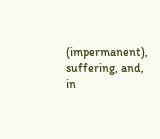(impermanent), suffering, and, in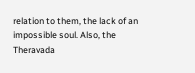relation to them, the lack of an impossible soul. Also, the Theravada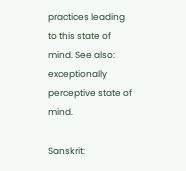practices leading to this state of mind. See also: exceptionally perceptive state of mind.

Sanskrit: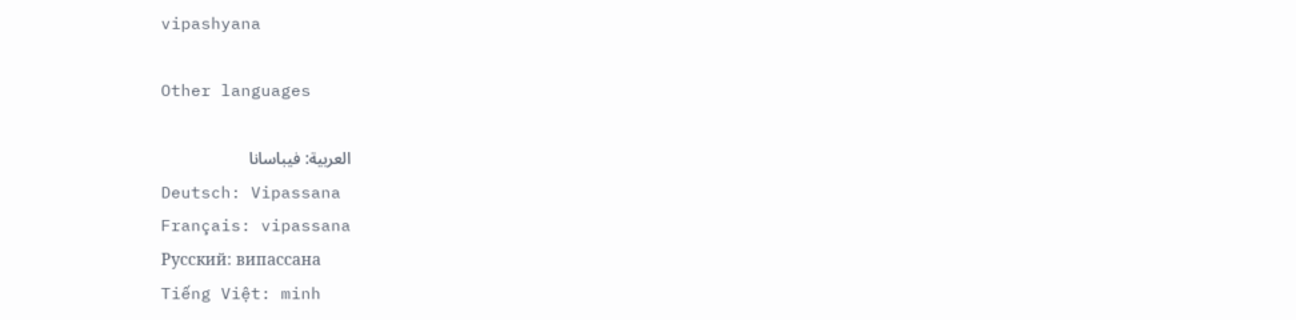vipashyana

Other languages

العربية: فيباسانا
Deutsch: Vipassana
Français: vipassana
Русский: випассана
Tiếng Việt: minh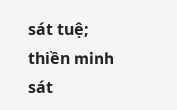sát tuệ; thiền minh sát